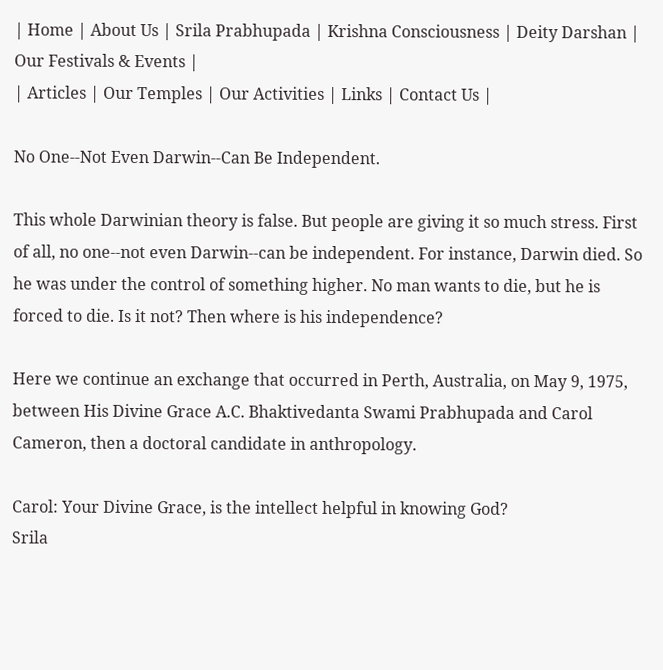| Home | About Us | Srila Prabhupada | Krishna Consciousness | Deity Darshan | Our Festivals & Events |
| Articles | Our Temples | Our Activities | Links | Contact Us |

No One--Not Even Darwin--Can Be Independent.

This whole Darwinian theory is false. But people are giving it so much stress. First of all, no one--not even Darwin--can be independent. For instance, Darwin died. So he was under the control of something higher. No man wants to die, but he is forced to die. Is it not? Then where is his independence?

Here we continue an exchange that occurred in Perth, Australia, on May 9, 1975, between His Divine Grace A.C. Bhaktivedanta Swami Prabhupada and Carol Cameron, then a doctoral candidate in anthropology.

Carol: Your Divine Grace, is the intellect helpful in knowing God?
Srila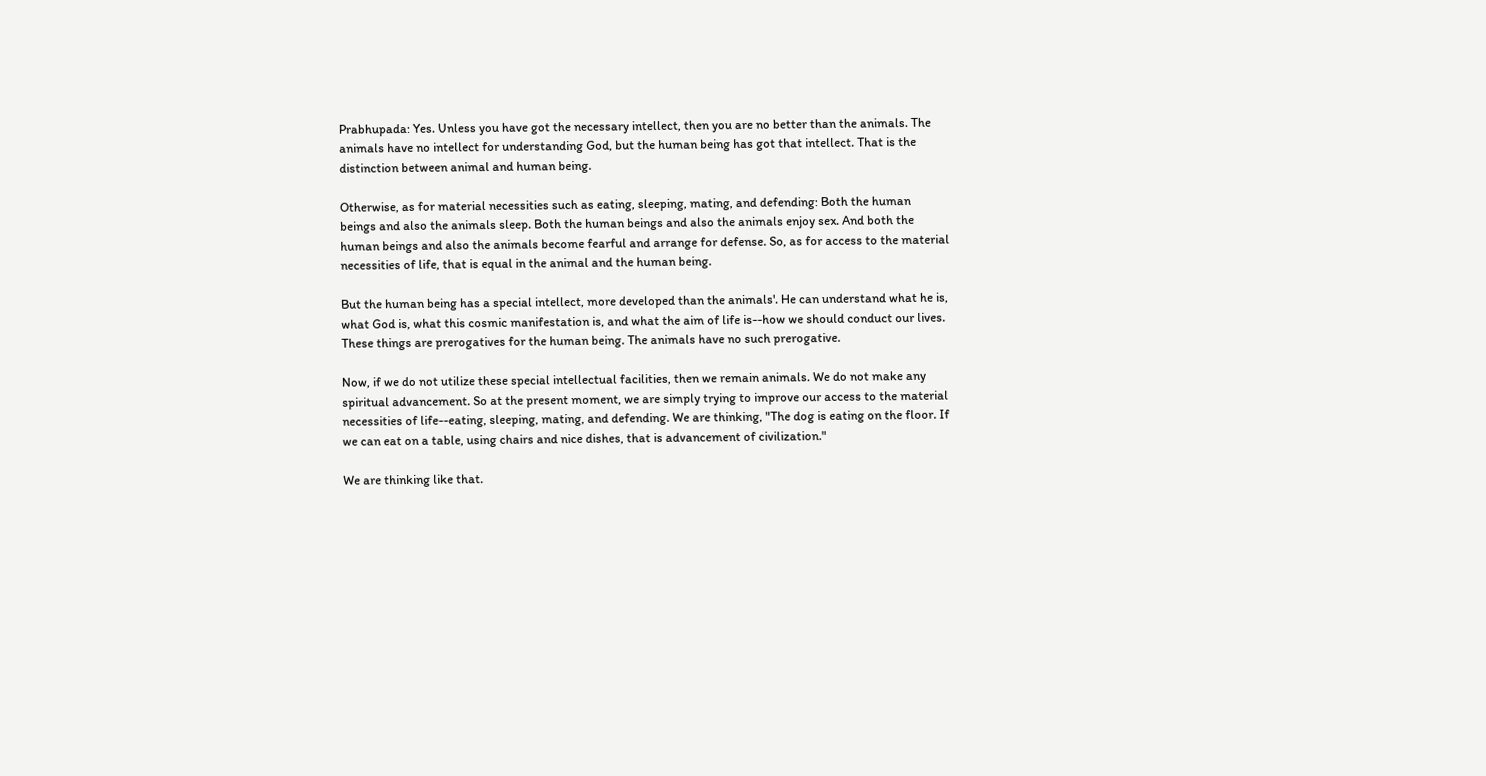Prabhupada: Yes. Unless you have got the necessary intellect, then you are no better than the animals. The animals have no intellect for understanding God, but the human being has got that intellect. That is the distinction between animal and human being.

Otherwise, as for material necessities such as eating, sleeping, mating, and defending: Both the human beings and also the animals sleep. Both the human beings and also the animals enjoy sex. And both the human beings and also the animals become fearful and arrange for defense. So, as for access to the material necessities of life, that is equal in the animal and the human being.

But the human being has a special intellect, more developed than the animals'. He can understand what he is, what God is, what this cosmic manifestation is, and what the aim of life is--how we should conduct our lives. These things are prerogatives for the human being. The animals have no such prerogative.

Now, if we do not utilize these special intellectual facilities, then we remain animals. We do not make any spiritual advancement. So at the present moment, we are simply trying to improve our access to the material necessities of life--eating, sleeping, mating, and defending. We are thinking, "The dog is eating on the floor. If we can eat on a table, using chairs and nice dishes, that is advancement of civilization."

We are thinking like that.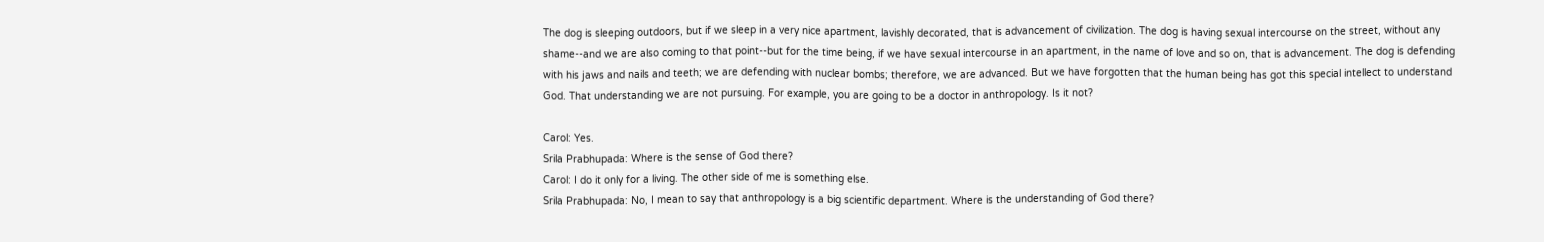The dog is sleeping outdoors, but if we sleep in a very nice apartment, lavishly decorated, that is advancement of civilization. The dog is having sexual intercourse on the street, without any shame--and we are also coming to that point--but for the time being, if we have sexual intercourse in an apartment, in the name of love and so on, that is advancement. The dog is defending with his jaws and nails and teeth; we are defending with nuclear bombs; therefore, we are advanced. But we have forgotten that the human being has got this special intellect to understand God. That understanding we are not pursuing. For example, you are going to be a doctor in anthropology. Is it not?

Carol: Yes.
Srila Prabhupada: Where is the sense of God there?
Carol: I do it only for a living. The other side of me is something else.
Srila Prabhupada: No, I mean to say that anthropology is a big scientific department. Where is the understanding of God there?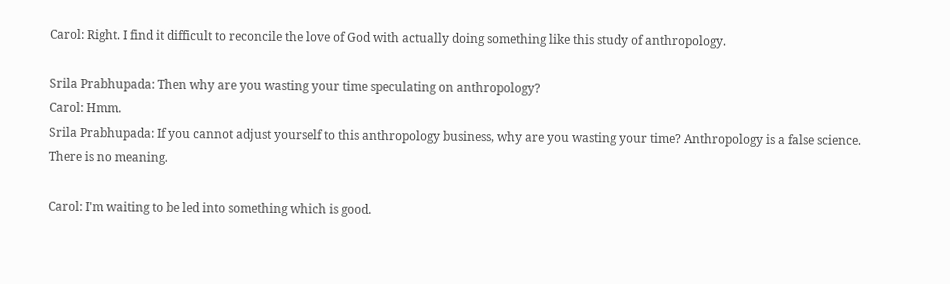Carol: Right. I find it difficult to reconcile the love of God with actually doing something like this study of anthropology.

Srila Prabhupada: Then why are you wasting your time speculating on anthropology?
Carol: Hmm.
Srila Prabhupada: If you cannot adjust yourself to this anthropology business, why are you wasting your time? Anthropology is a false science. There is no meaning.

Carol: I'm waiting to be led into something which is good.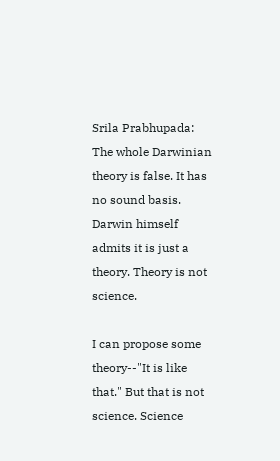Srila Prabhupada: The whole Darwinian theory is false. It has no sound basis. Darwin himself admits it is just a theory. Theory is not science.

I can propose some theory--"It is like that." But that is not science. Science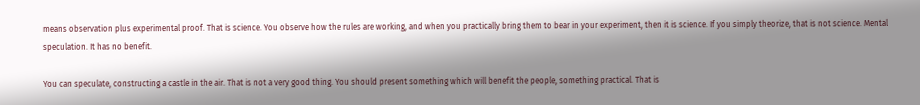means observation plus experimental proof. That is science. You observe how the rules are working, and when you practically bring them to bear in your experiment, then it is science. If you simply theorize, that is not science. Mental speculation. It has no benefit.

You can speculate, constructing a castle in the air. That is not a very good thing. You should present something which will benefit the people, something practical. That is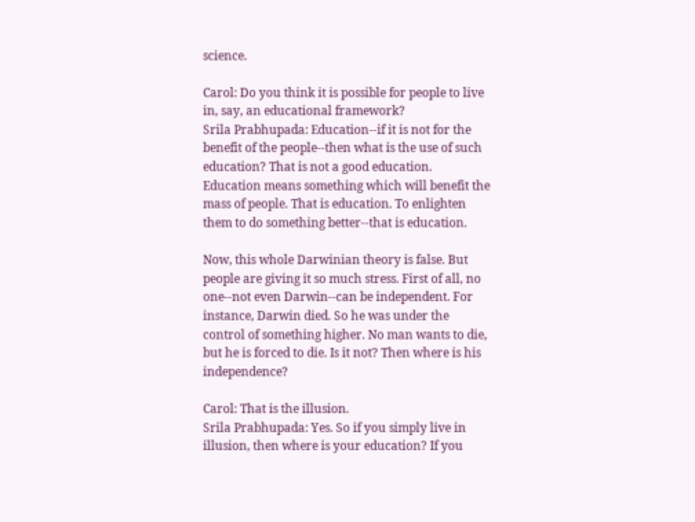science.

Carol: Do you think it is possible for people to live in, say, an educational framework?
Srila Prabhupada: Education--if it is not for the benefit of the people--then what is the use of such education? That is not a good education. Education means something which will benefit the mass of people. That is education. To enlighten them to do something better--that is education.

Now, this whole Darwinian theory is false. But people are giving it so much stress. First of all, no one--not even Darwin--can be independent. For instance, Darwin died. So he was under the control of something higher. No man wants to die, but he is forced to die. Is it not? Then where is his independence?

Carol: That is the illusion.
Srila Prabhupada: Yes. So if you simply live in illusion, then where is your education? If you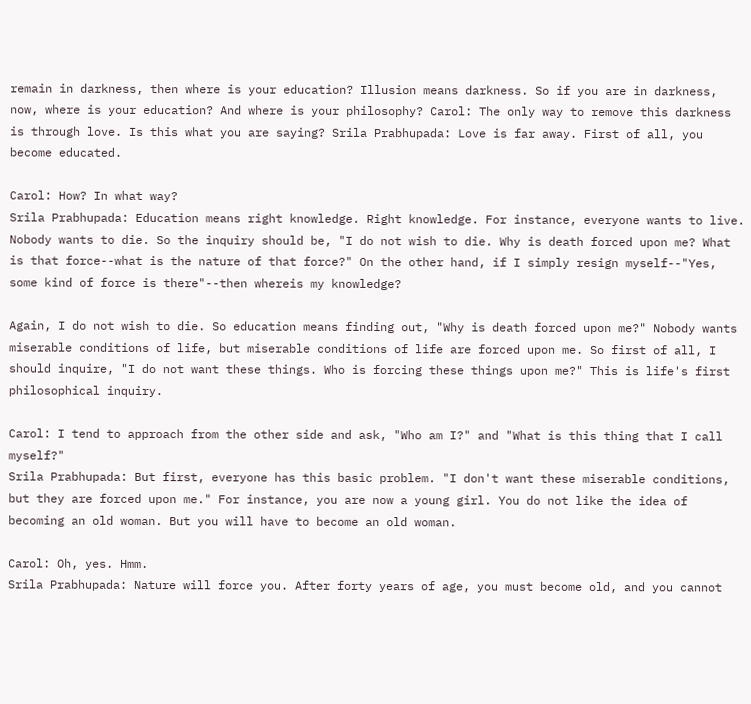remain in darkness, then where is your education? Illusion means darkness. So if you are in darkness, now, where is your education? And where is your philosophy? Carol: The only way to remove this darkness is through love. Is this what you are saying? Srila Prabhupada: Love is far away. First of all, you become educated.

Carol: How? In what way?
Srila Prabhupada: Education means right knowledge. Right knowledge. For instance, everyone wants to live. Nobody wants to die. So the inquiry should be, "I do not wish to die. Why is death forced upon me? What is that force--what is the nature of that force?" On the other hand, if I simply resign myself--"Yes, some kind of force is there"--then whereis my knowledge?

Again, I do not wish to die. So education means finding out, "Why is death forced upon me?" Nobody wants miserable conditions of life, but miserable conditions of life are forced upon me. So first of all, I should inquire, "I do not want these things. Who is forcing these things upon me?" This is life's first philosophical inquiry.

Carol: I tend to approach from the other side and ask, "Who am I?" and "What is this thing that I call myself?"
Srila Prabhupada: But first, everyone has this basic problem. "I don't want these miserable conditions, but they are forced upon me." For instance, you are now a young girl. You do not like the idea of becoming an old woman. But you will have to become an old woman.

Carol: Oh, yes. Hmm.
Srila Prabhupada: Nature will force you. After forty years of age, you must become old, and you cannot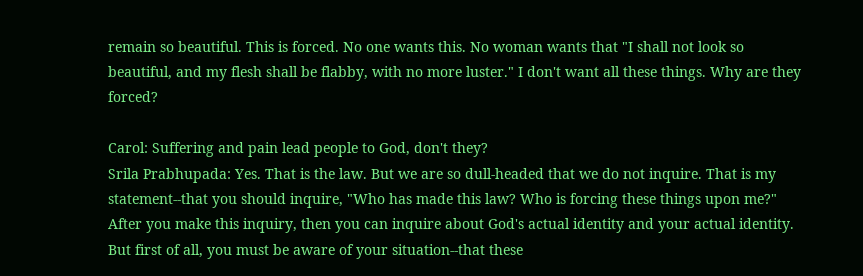remain so beautiful. This is forced. No one wants this. No woman wants that "I shall not look so beautiful, and my flesh shall be flabby, with no more luster." I don't want all these things. Why are they forced?

Carol: Suffering and pain lead people to God, don't they?
Srila Prabhupada: Yes. That is the law. But we are so dull-headed that we do not inquire. That is my statement--that you should inquire, "Who has made this law? Who is forcing these things upon me?" After you make this inquiry, then you can inquire about God's actual identity and your actual identity. But first of all, you must be aware of your situation--that these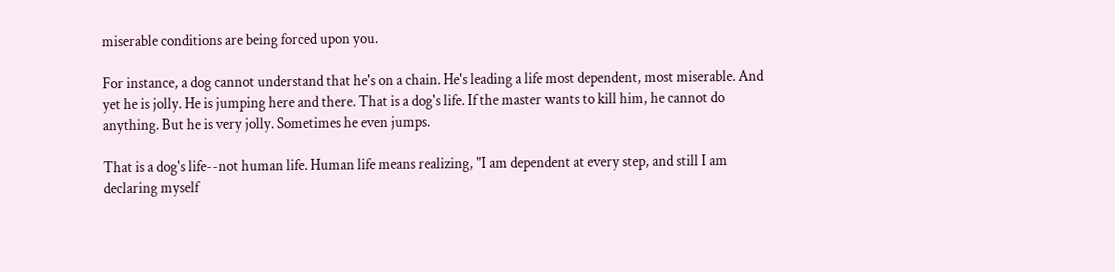miserable conditions are being forced upon you.

For instance, a dog cannot understand that he's on a chain. He's leading a life most dependent, most miserable. And yet he is jolly. He is jumping here and there. That is a dog's life. If the master wants to kill him, he cannot do anything. But he is very jolly. Sometimes he even jumps.

That is a dog's life--not human life. Human life means realizing, "I am dependent at every step, and still I am declaring myself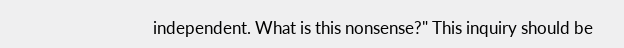independent. What is this nonsense?" This inquiry should be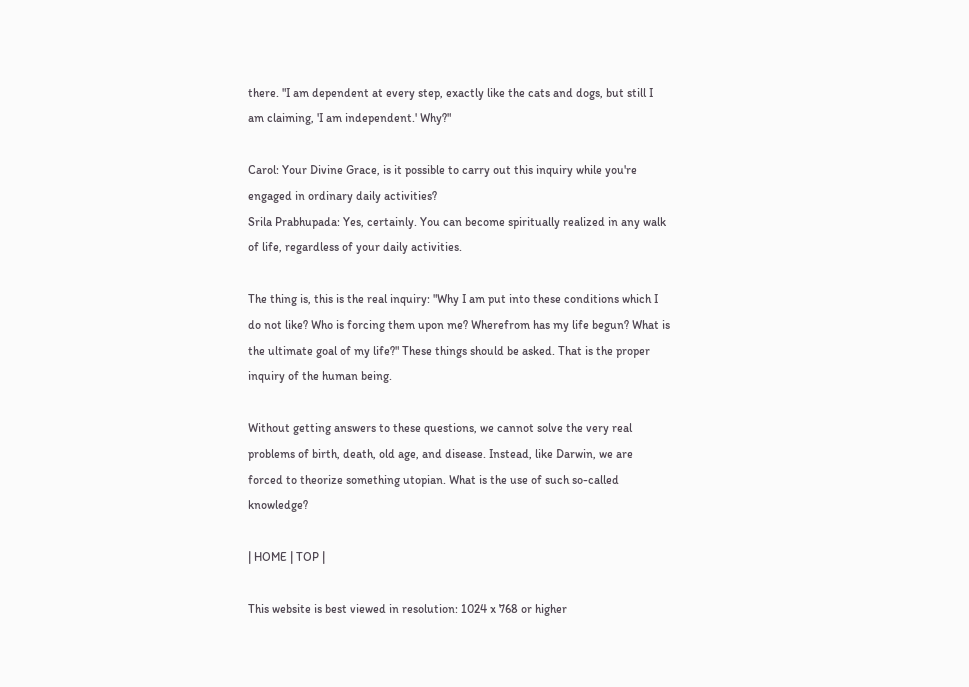there. "I am dependent at every step, exactly like the cats and dogs, but still I am claiming, 'I am independent.' Why?"

Carol: Your Divine Grace, is it possible to carry out this inquiry while you're engaged in ordinary daily activities?
Srila Prabhupada: Yes, certainly. You can become spiritually realized in any walk of life, regardless of your daily activities.

The thing is, this is the real inquiry: "Why I am put into these conditions which I do not like? Who is forcing them upon me? Wherefrom has my life begun? What is the ultimate goal of my life?" These things should be asked. That is the proper inquiry of the human being.

Without getting answers to these questions, we cannot solve the very real problems of birth, death, old age, and disease. Instead, like Darwin, we are forced to theorize something utopian. What is the use of such so-called knowledge?

| HOME | TOP |

This website is best viewed in resolution: 1024 x 768 or higher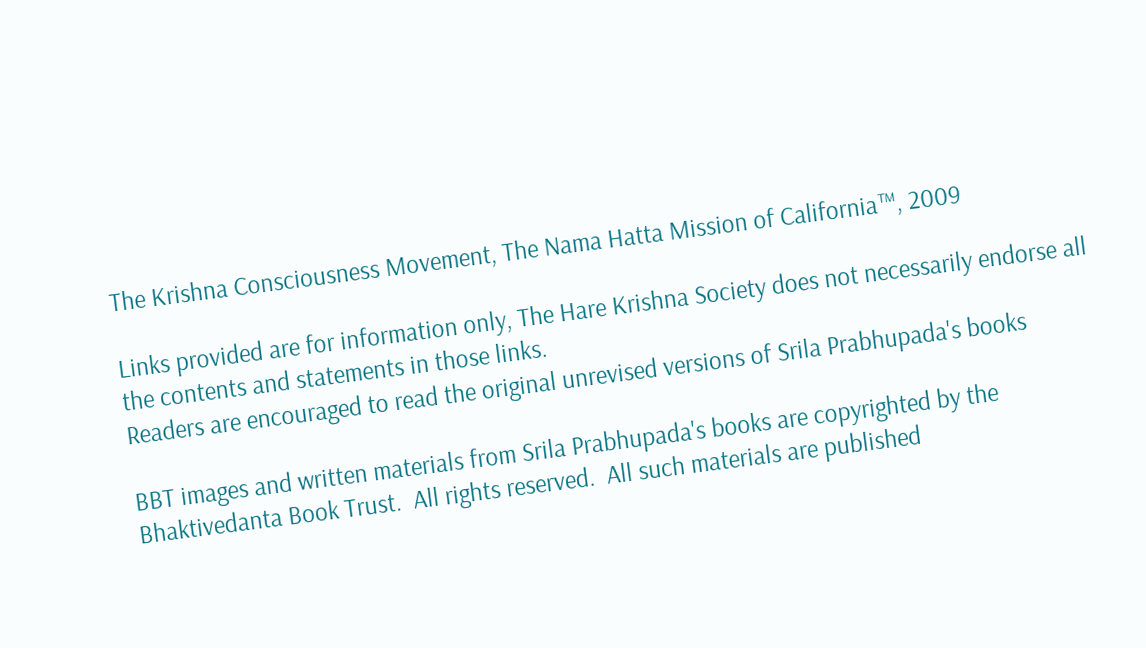The Krishna Consciousness Movement, The Nama Hatta Mission of California™, 2009

Links provided are for information only, The Hare Krishna Society does not necessarily endorse all the contents and statements in those links.
Readers are encouraged to read the original unrevised versions of Srila Prabhupada's books

BBT images and written materials from Srila Prabhupada's books are copyrighted by the Bhaktivedanta Book Trust.  All rights reserved.  All such materials are published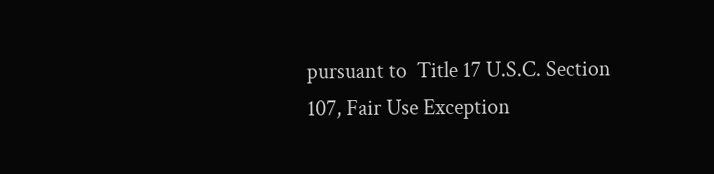pursuant to  Title 17 U.S.C. Section 107, Fair Use Exception